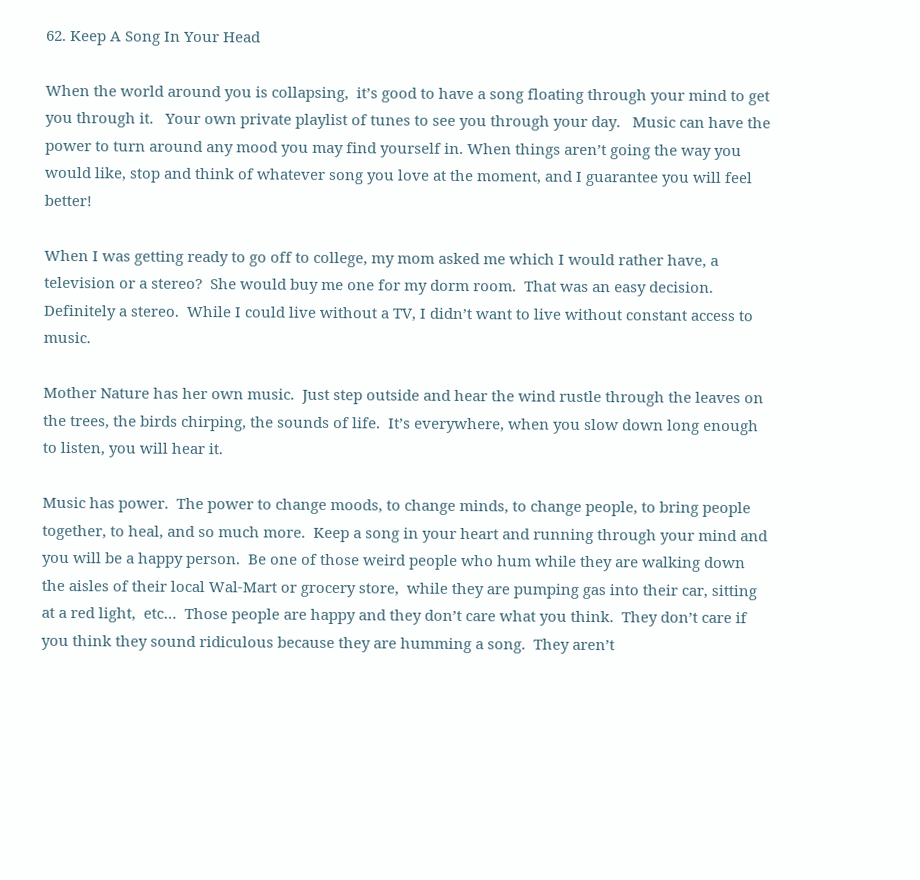62. Keep A Song In Your Head

When the world around you is collapsing,  it’s good to have a song floating through your mind to get you through it.   Your own private playlist of tunes to see you through your day.   Music can have the power to turn around any mood you may find yourself in. When things aren’t going the way you would like, stop and think of whatever song you love at the moment, and I guarantee you will feel better!

When I was getting ready to go off to college, my mom asked me which I would rather have, a television or a stereo?  She would buy me one for my dorm room.  That was an easy decision.  Definitely a stereo.  While I could live without a TV, I didn’t want to live without constant access to music.

Mother Nature has her own music.  Just step outside and hear the wind rustle through the leaves on the trees, the birds chirping, the sounds of life.  It’s everywhere, when you slow down long enough to listen, you will hear it.

Music has power.  The power to change moods, to change minds, to change people, to bring people together, to heal, and so much more.  Keep a song in your heart and running through your mind and you will be a happy person.  Be one of those weird people who hum while they are walking down the aisles of their local Wal-Mart or grocery store,  while they are pumping gas into their car, sitting at a red light,  etc…  Those people are happy and they don’t care what you think.  They don’t care if you think they sound ridiculous because they are humming a song.  They aren’t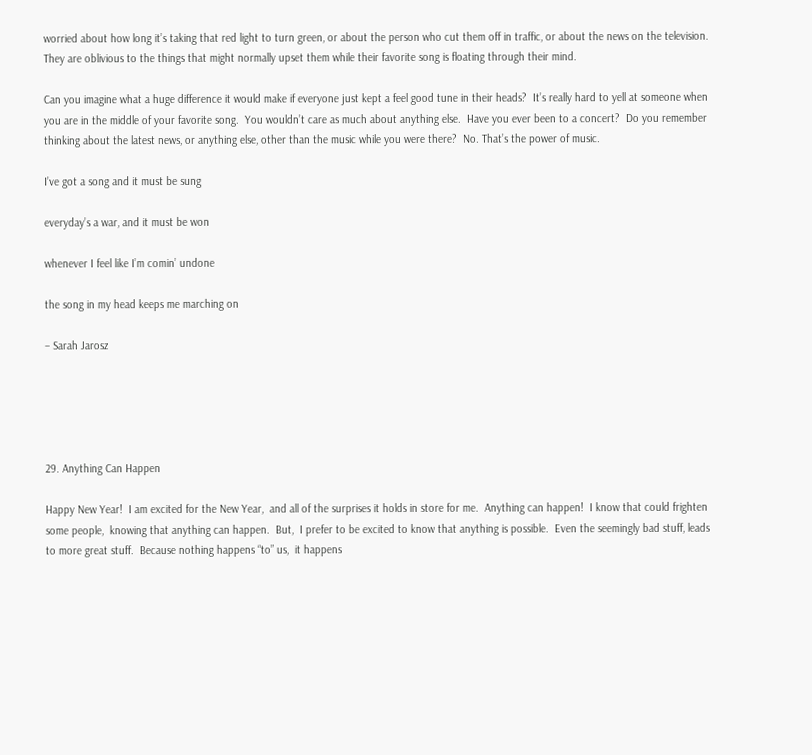worried about how long it’s taking that red light to turn green, or about the person who cut them off in traffic, or about the news on the television.   They are oblivious to the things that might normally upset them while their favorite song is floating through their mind.

Can you imagine what a huge difference it would make if everyone just kept a feel good tune in their heads?  It’s really hard to yell at someone when you are in the middle of your favorite song.  You wouldn’t care as much about anything else.  Have you ever been to a concert?  Do you remember thinking about the latest news, or anything else, other than the music while you were there?  No. That’s the power of music.

I’ve got a song and it must be sung

everyday’s a war, and it must be won

whenever I feel like I’m comin’ undone

the song in my head keeps me marching on

– Sarah Jarosz





29. Anything Can Happen

Happy New Year!  I am excited for the New Year,  and all of the surprises it holds in store for me.  Anything can happen!  I know that could frighten some people,  knowing that anything can happen.  But,  I prefer to be excited to know that anything is possible.  Even the seemingly bad stuff, leads to more great stuff.  Because nothing happens “to” us,  it happens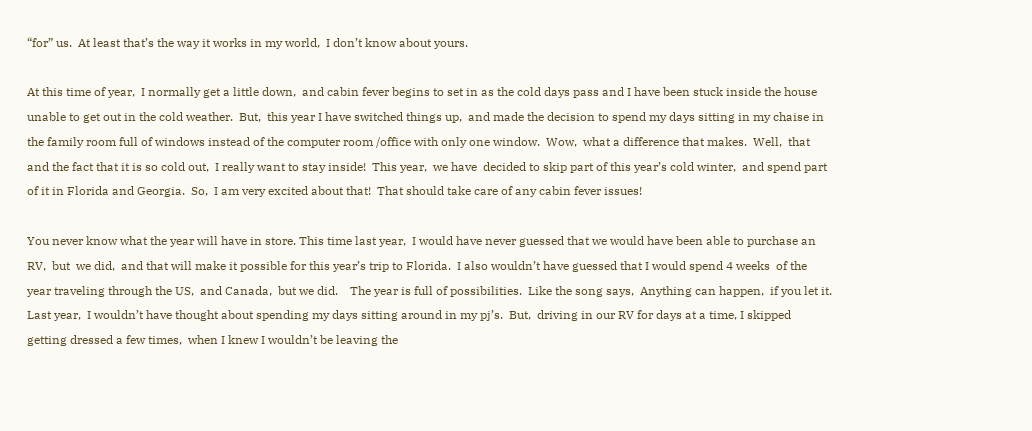“for” us.  At least that’s the way it works in my world,  I don’t know about yours.

At this time of year,  I normally get a little down,  and cabin fever begins to set in as the cold days pass and I have been stuck inside the house unable to get out in the cold weather.  But,  this year I have switched things up,  and made the decision to spend my days sitting in my chaise in the family room full of windows instead of the computer room /office with only one window.  Wow,  what a difference that makes.  Well,  that and the fact that it is so cold out,  I really want to stay inside!  This year,  we have  decided to skip part of this year’s cold winter,  and spend part of it in Florida and Georgia.  So,  I am very excited about that!  That should take care of any cabin fever issues!

You never know what the year will have in store. This time last year,  I would have never guessed that we would have been able to purchase an RV,  but  we did,  and that will make it possible for this year’s trip to Florida.  I also wouldn’t have guessed that I would spend 4 weeks  of the year traveling through the US,  and Canada,  but we did.    The year is full of possibilities.  Like the song says,  Anything can happen,  if you let it.  Last year,  I wouldn’t have thought about spending my days sitting around in my pj’s.  But,  driving in our RV for days at a time, I skipped getting dressed a few times,  when I knew I wouldn’t be leaving the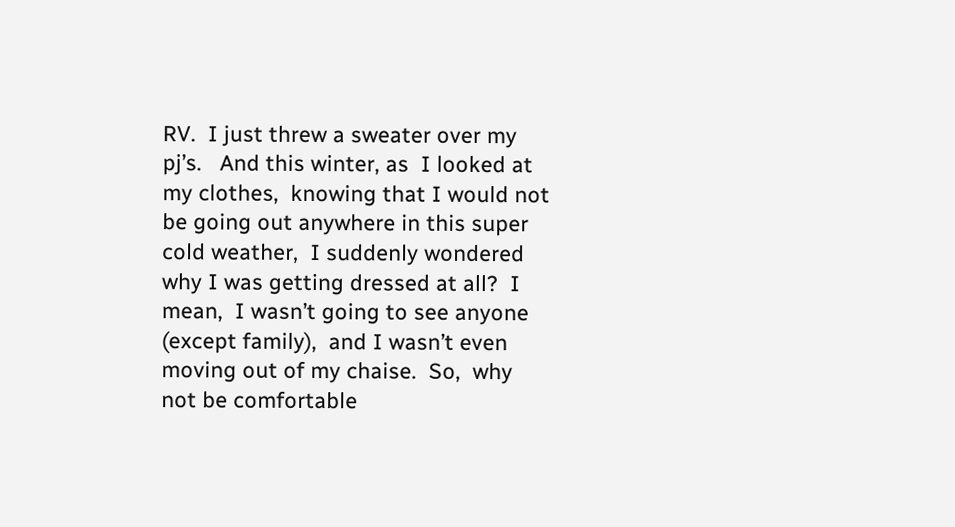RV.  I just threw a sweater over my pj’s.   And this winter, as  I looked at my clothes,  knowing that I would not be going out anywhere in this super cold weather,  I suddenly wondered why I was getting dressed at all?  I mean,  I wasn’t going to see anyone (except family),  and I wasn’t even moving out of my chaise.  So,  why not be comfortable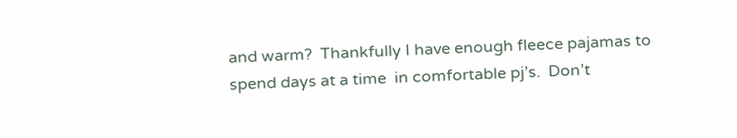and warm?  Thankfully I have enough fleece pajamas to spend days at a time  in comfortable pj’s.  Don’t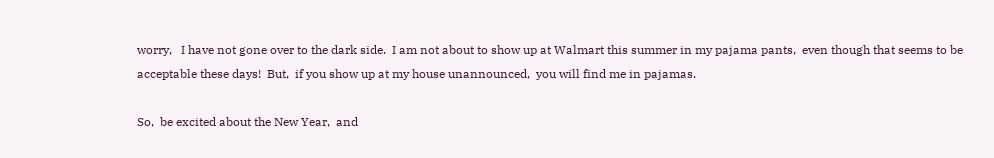worry,   I have not gone over to the dark side.  I am not about to show up at Walmart this summer in my pajama pants,  even though that seems to be acceptable these days!  But,  if you show up at my house unannounced,  you will find me in pajamas.

So,  be excited about the New Year,  and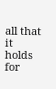all that  it holds for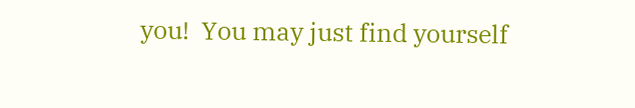you!  You may just find yourself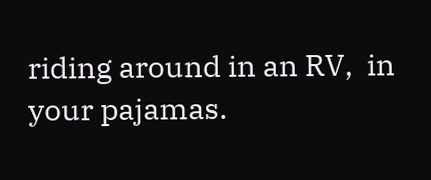riding around in an RV,  in your pajamas.